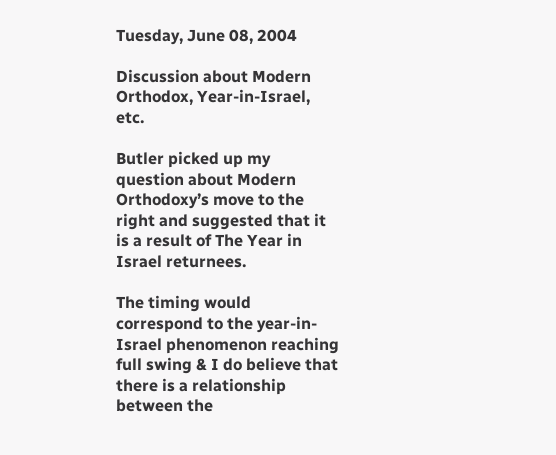Tuesday, June 08, 2004

Discussion about Modern Orthodox, Year-in-Israel, etc.

Butler picked up my question about Modern Orthodoxy’s move to the right and suggested that it is a result of The Year in Israel returnees.

The timing would correspond to the year-in-Israel phenomenon reaching full swing & I do believe that there is a relationship between the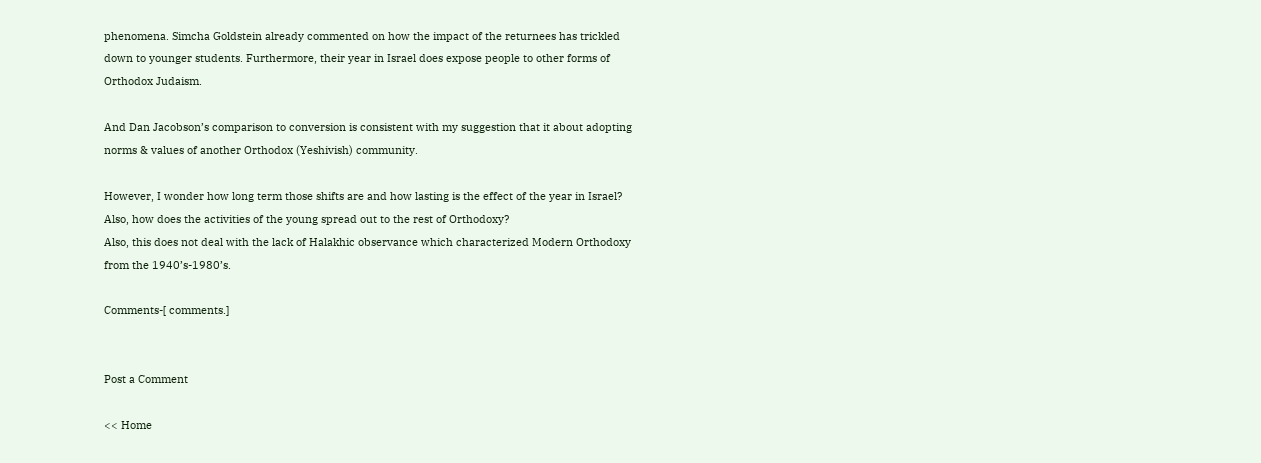phenomena. Simcha Goldstein already commented on how the impact of the returnees has trickled down to younger students. Furthermore, their year in Israel does expose people to other forms of Orthodox Judaism.

And Dan Jacobson’s comparison to conversion is consistent with my suggestion that it about adopting norms & values of another Orthodox (Yeshivish) community.

However, I wonder how long term those shifts are and how lasting is the effect of the year in Israel?
Also, how does the activities of the young spread out to the rest of Orthodoxy?
Also, this does not deal with the lack of Halakhic observance which characterized Modern Orthodoxy from the 1940’s-1980’s.

Comments-[ comments.]


Post a Comment

<< Home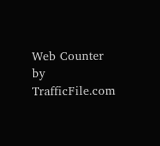Web Counter by TrafficFile.com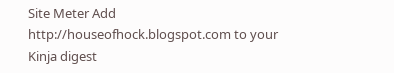Site Meter Add http://houseofhock.blogspot.com to your Kinja digest